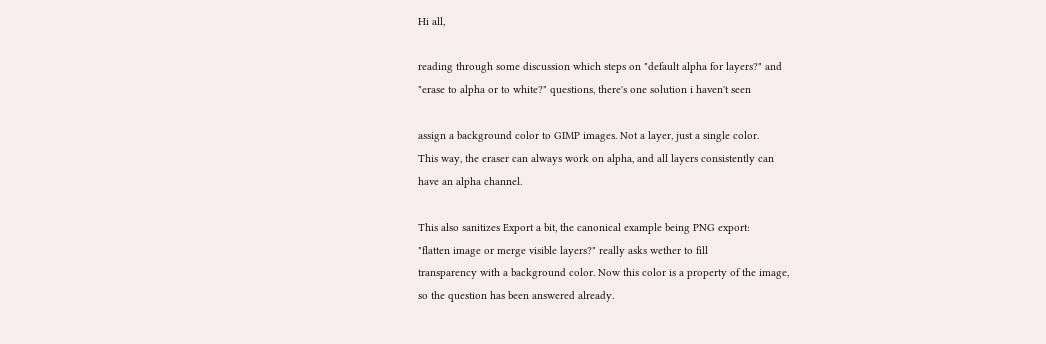Hi all,

reading through some discussion which steps on "default alpha for layers?" and
"erase to alpha or to white?" questions, there's one solution i haven't seen

assign a background color to GIMP images. Not a layer, just a single color.
This way, the eraser can always work on alpha, and all layers consistently can
have an alpha channel.

This also sanitizes Export a bit, the canonical example being PNG export:
"flatten image or merge visible layers?" really asks wether to fill
transparency with a background color. Now this color is a property of the image,
so the question has been answered already.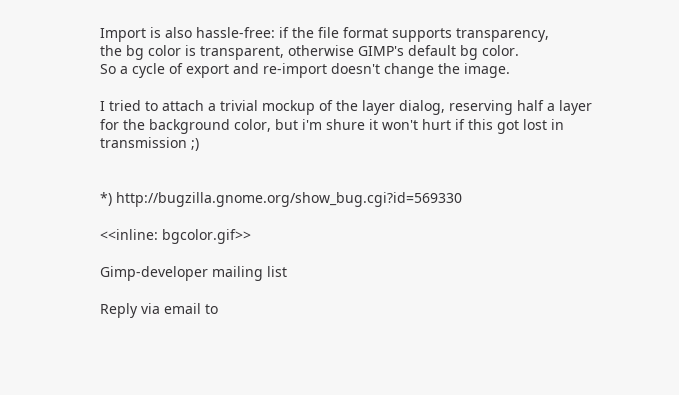Import is also hassle-free: if the file format supports transparency,
the bg color is transparent, otherwise GIMP's default bg color.
So a cycle of export and re-import doesn't change the image.

I tried to attach a trivial mockup of the layer dialog, reserving half a layer
for the background color, but i'm shure it won't hurt if this got lost in
transmission ;)


*) http://bugzilla.gnome.org/show_bug.cgi?id=569330

<<inline: bgcolor.gif>>

Gimp-developer mailing list

Reply via email to